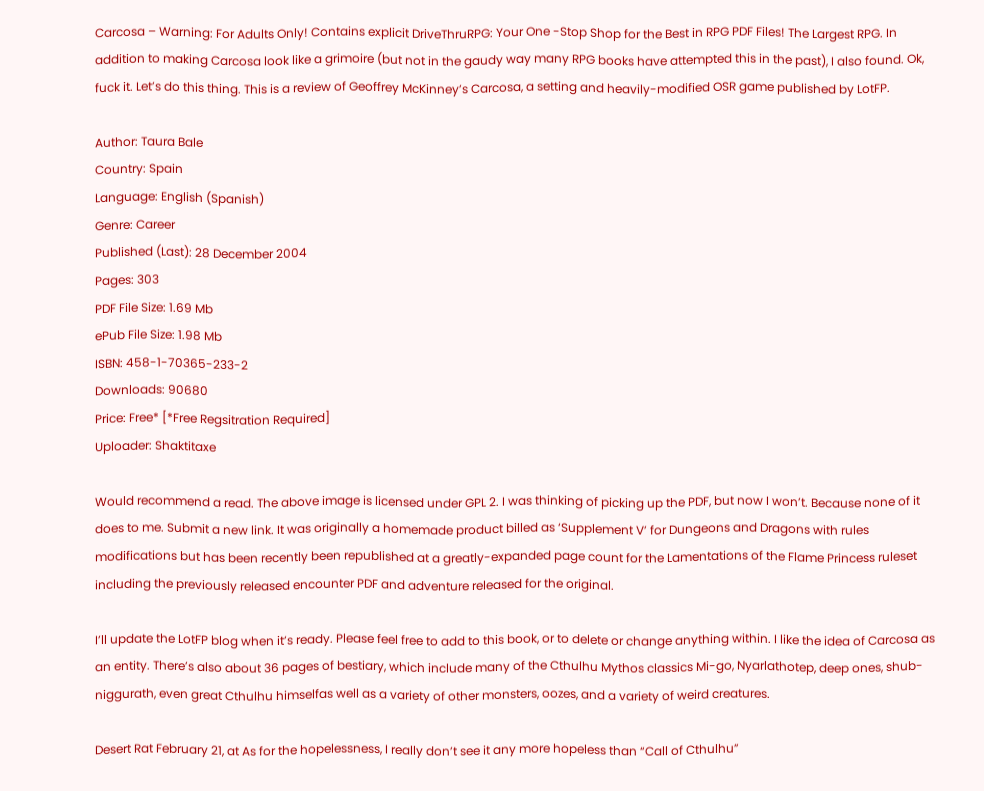Carcosa – Warning: For Adults Only! Contains explicit DriveThruRPG: Your One -Stop Shop for the Best in RPG PDF Files! The Largest RPG. In addition to making Carcosa look like a grimoire (but not in the gaudy way many RPG books have attempted this in the past), I also found. Ok, fuck it. Let’s do this thing. This is a review of Geoffrey McKinney’s Carcosa, a setting and heavily-modified OSR game published by LotFP.

Author: Taura Bale
Country: Spain
Language: English (Spanish)
Genre: Career
Published (Last): 28 December 2004
Pages: 303
PDF File Size: 1.69 Mb
ePub File Size: 1.98 Mb
ISBN: 458-1-70365-233-2
Downloads: 90680
Price: Free* [*Free Regsitration Required]
Uploader: Shaktitaxe

Would recommend a read. The above image is licensed under GPL 2. I was thinking of picking up the PDF, but now I won’t. Because none of it does to me. Submit a new link. It was originally a homemade product billed as ‘Supplement V’ for Dungeons and Dragons with rules modifications but has been recently been republished at a greatly-expanded page count for the Lamentations of the Flame Princess ruleset including the previously released encounter PDF and adventure released for the original.

I’ll update the LotFP blog when it’s ready. Please feel free to add to this book, or to delete or change anything within. I like the idea of Carcosa as an entity. There’s also about 36 pages of bestiary, which include many of the Cthulhu Mythos classics Mi-go, Nyarlathotep, deep ones, shub-niggurath, even great Cthulhu himselfas well as a variety of other monsters, oozes, and a variety of weird creatures.

Desert Rat February 21, at As for the hopelessness, I really don’t see it any more hopeless than “Call of Cthulhu”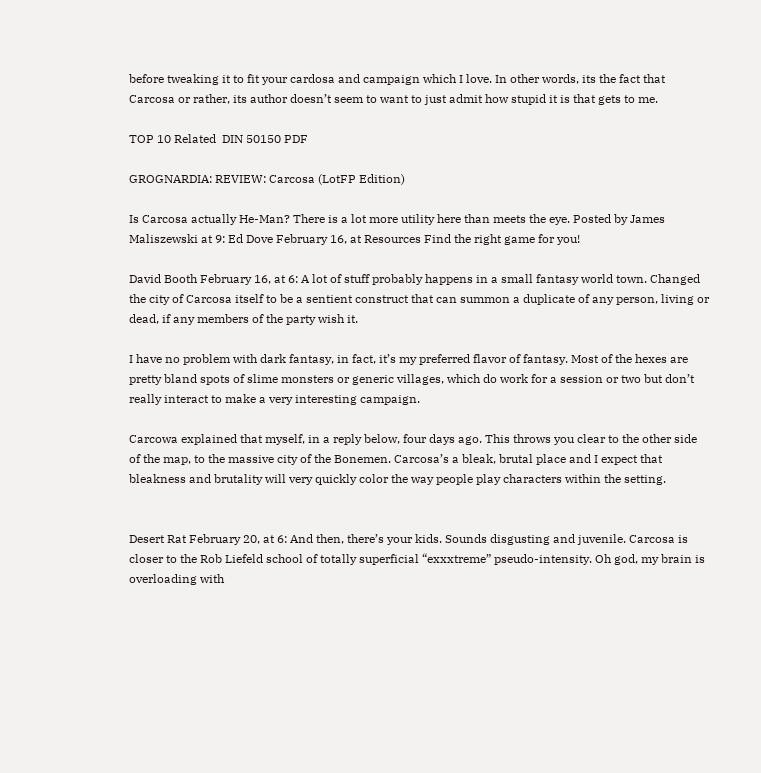before tweaking it to fit your cardosa and campaign which I love. In other words, its the fact that Carcosa or rather, its author doesn’t seem to want to just admit how stupid it is that gets to me.

TOP 10 Related  DIN 50150 PDF

GROGNARDIA: REVIEW: Carcosa (LotFP Edition)

Is Carcosa actually He-Man? There is a lot more utility here than meets the eye. Posted by James Maliszewski at 9: Ed Dove February 16, at Resources Find the right game for you!

David Booth February 16, at 6: A lot of stuff probably happens in a small fantasy world town. Changed the city of Carcosa itself to be a sentient construct that can summon a duplicate of any person, living or dead, if any members of the party wish it.

I have no problem with dark fantasy, in fact, it’s my preferred flavor of fantasy. Most of the hexes are pretty bland spots of slime monsters or generic villages, which do work for a session or two but don’t really interact to make a very interesting campaign.

Carcowa explained that myself, in a reply below, four days ago. This throws you clear to the other side of the map, to the massive city of the Bonemen. Carcosa’s a bleak, brutal place and I expect that bleakness and brutality will very quickly color the way people play characters within the setting.


Desert Rat February 20, at 6: And then, there’s your kids. Sounds disgusting and juvenile. Carcosa is closer to the Rob Liefeld school of totally superficial “exxxtreme” pseudo-intensity. Oh god, my brain is overloading with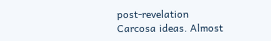post-revelation Carcosa ideas. Almost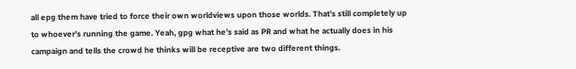all epg them have tried to force their own worldviews upon those worlds. That’s still completely up to whoever’s running the game. Yeah, gpg what he’s said as PR and what he actually does in his campaign and tells the crowd he thinks will be receptive are two different things.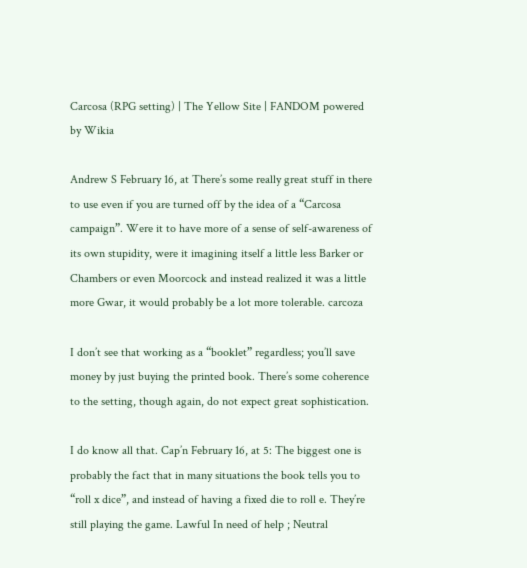Carcosa (RPG setting) | The Yellow Site | FANDOM powered by Wikia

Andrew S February 16, at There’s some really great stuff in there to use even if you are turned off by the idea of a “Carcosa campaign”. Were it to have more of a sense of self-awareness of its own stupidity, were it imagining itself a little less Barker or Chambers or even Moorcock and instead realized it was a little more Gwar, it would probably be a lot more tolerable. carcoza

I don’t see that working as a “booklet” regardless; you’ll save money by just buying the printed book. There’s some coherence to the setting, though again, do not expect great sophistication.

I do know all that. Cap’n February 16, at 5: The biggest one is probably the fact that in many situations the book tells you to “roll x dice”, and instead of having a fixed die to roll e. They’re still playing the game. Lawful In need of help ; Neutral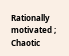Rationally motivated ; Chaotic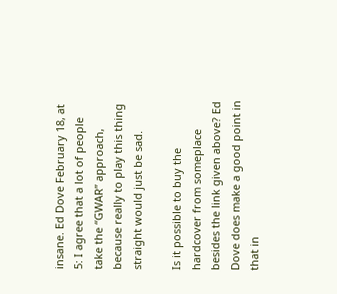insane. Ed Dove February 18, at 5: I agree that a lot of people take the “GWAR” approach, because really to play this thing straight would just be sad.

Is it possible to buy the hardcover from someplace besides the link given above? Ed Dove does make a good point in that in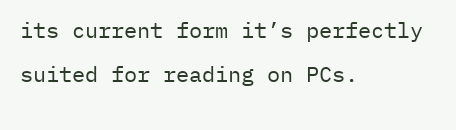its current form it’s perfectly suited for reading on PCs.